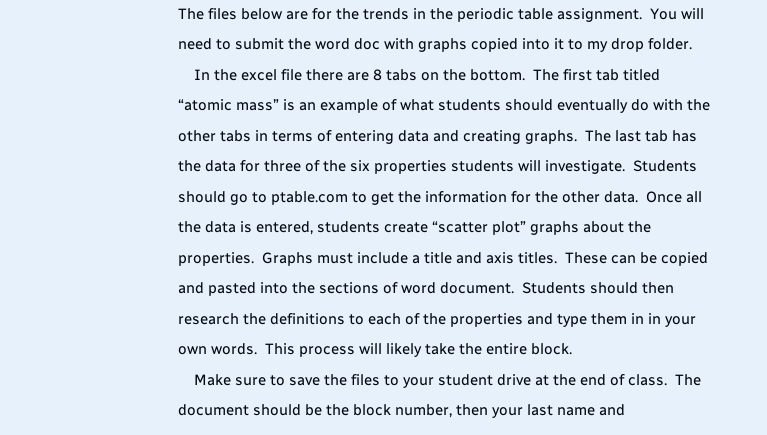The files below are for the trends in the periodic table assignment.  You will need to submit the word doc with graphs copied into it to my drop folder.
    In the excel file there are 8 tabs on the bottom.  The first tab titled “atomic mass” is an example of what students should eventually do with the other tabs in terms of entering data and creating graphs.  The last tab has the data for three of the six properties students will investigate.  Students should go to ptable.com to get the information for the other data.  Once all the data is entered, students create “scatter plot” graphs about the properties.  Graphs must include a title and axis titles.  These can be copied and pasted into the sections of word document.  Students should then research the definitions to each of the properties and type them in in your own words.  This process will likely take the entire block.
    Make sure to save the files to your student drive at the end of class.  The document should be the block number, then your last name and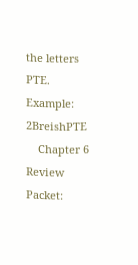the letters PTE.  Example: 2BreishPTE
    Chapter 6 Review Packet: